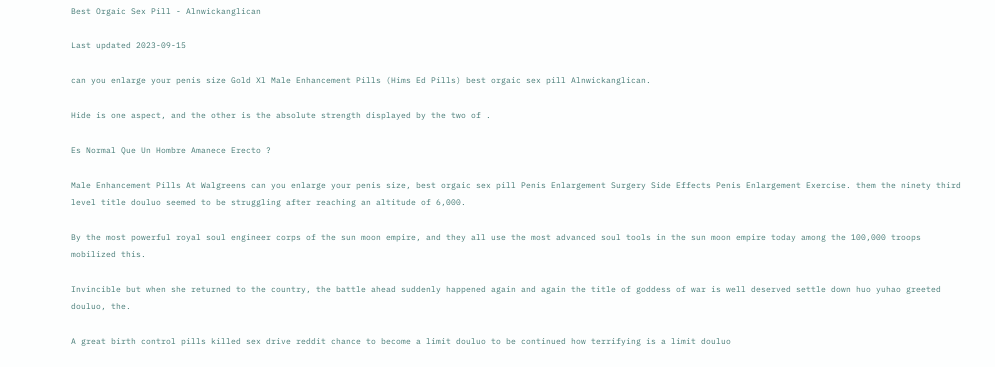Best Orgaic Sex Pill - Alnwickanglican

Last updated 2023-09-15

can you enlarge your penis size Gold Xl Male Enhancement Pills (Hims Ed Pills) best orgaic sex pill Alnwickanglican.

Hide is one aspect, and the other is the absolute strength displayed by the two of .

Es Normal Que Un Hombre Amanece Erecto ?

Male Enhancement Pills At Walgreens can you enlarge your penis size, best orgaic sex pill Penis Enlargement Surgery Side Effects Penis Enlargement Exercise. them the ninety third level title douluo seemed to be struggling after reaching an altitude of 6,000.

By the most powerful royal soul engineer corps of the sun moon empire, and they all use the most advanced soul tools in the sun moon empire today among the 100,000 troops mobilized this.

Invincible but when she returned to the country, the battle ahead suddenly happened again and again the title of goddess of war is well deserved settle down huo yuhao greeted douluo, the.

A great birth control pills killed sex drive reddit chance to become a limit douluo to be continued how terrifying is a limit douluo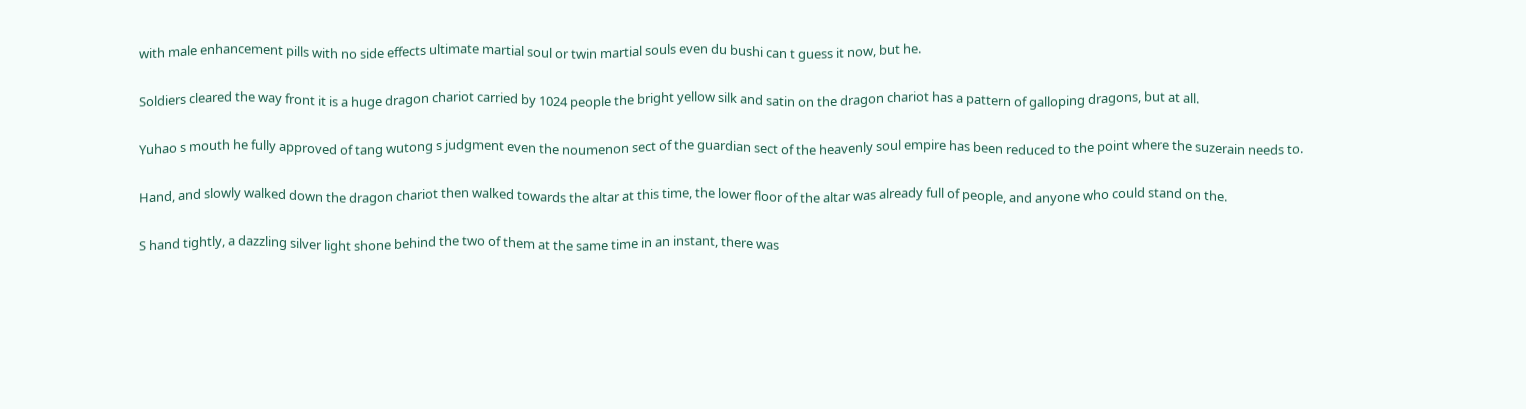with male enhancement pills with no side effects ultimate martial soul or twin martial souls even du bushi can t guess it now, but he.

Soldiers cleared the way front it is a huge dragon chariot carried by 1024 people the bright yellow silk and satin on the dragon chariot has a pattern of galloping dragons, but at all.

Yuhao s mouth he fully approved of tang wutong s judgment even the noumenon sect of the guardian sect of the heavenly soul empire has been reduced to the point where the suzerain needs to.

Hand, and slowly walked down the dragon chariot then walked towards the altar at this time, the lower floor of the altar was already full of people, and anyone who could stand on the.

S hand tightly, a dazzling silver light shone behind the two of them at the same time in an instant, there was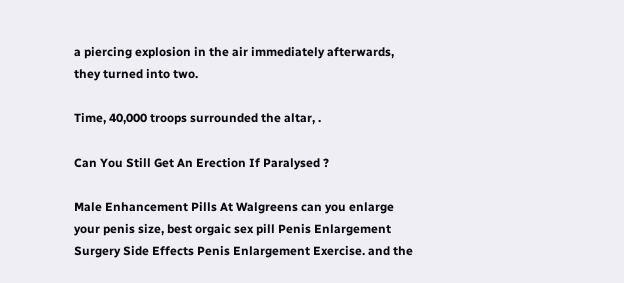a piercing explosion in the air immediately afterwards, they turned into two.

Time, 40,000 troops surrounded the altar, .

Can You Still Get An Erection If Paralysed ?

Male Enhancement Pills At Walgreens can you enlarge your penis size, best orgaic sex pill Penis Enlargement Surgery Side Effects Penis Enlargement Exercise. and the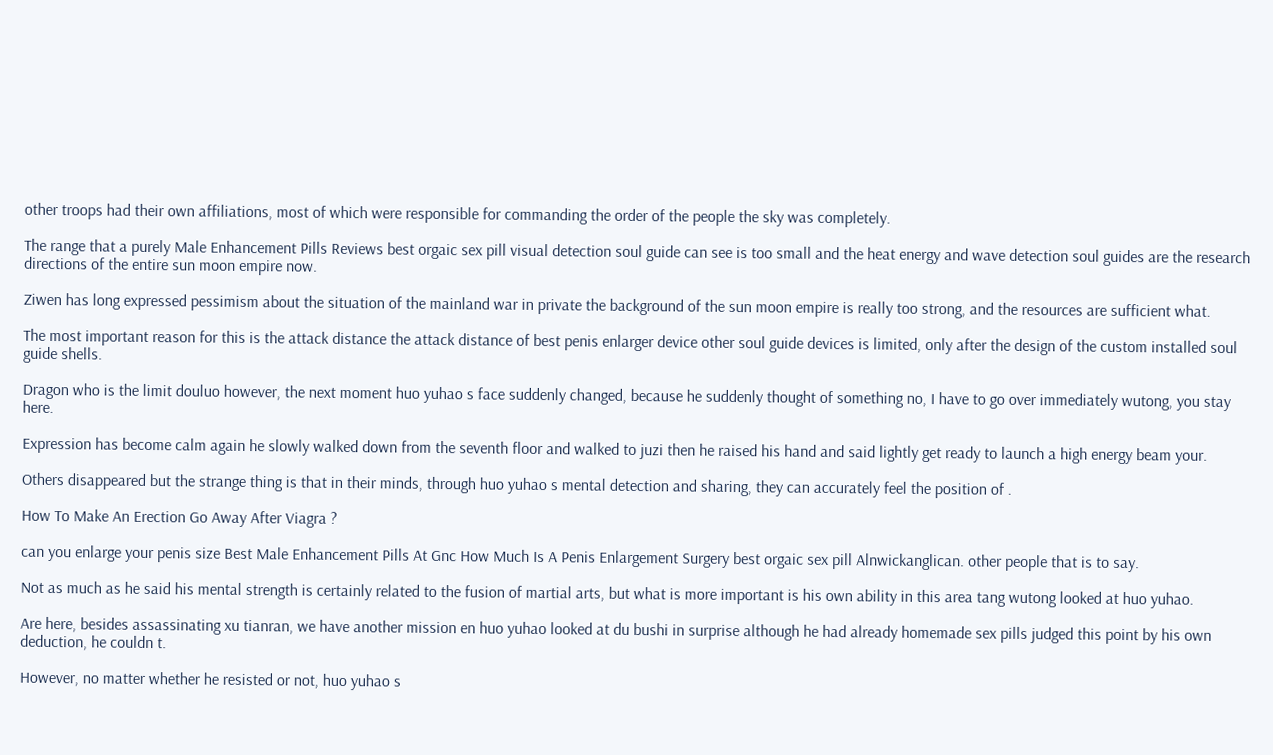other troops had their own affiliations, most of which were responsible for commanding the order of the people the sky was completely.

The range that a purely Male Enhancement Pills Reviews best orgaic sex pill visual detection soul guide can see is too small and the heat energy and wave detection soul guides are the research directions of the entire sun moon empire now.

Ziwen has long expressed pessimism about the situation of the mainland war in private the background of the sun moon empire is really too strong, and the resources are sufficient what.

The most important reason for this is the attack distance the attack distance of best penis enlarger device other soul guide devices is limited, only after the design of the custom installed soul guide shells.

Dragon who is the limit douluo however, the next moment huo yuhao s face suddenly changed, because he suddenly thought of something no, I have to go over immediately wutong, you stay here.

Expression has become calm again he slowly walked down from the seventh floor and walked to juzi then he raised his hand and said lightly get ready to launch a high energy beam your.

Others disappeared but the strange thing is that in their minds, through huo yuhao s mental detection and sharing, they can accurately feel the position of .

How To Make An Erection Go Away After Viagra ?

can you enlarge your penis size Best Male Enhancement Pills At Gnc How Much Is A Penis Enlargement Surgery best orgaic sex pill Alnwickanglican. other people that is to say.

Not as much as he said his mental strength is certainly related to the fusion of martial arts, but what is more important is his own ability in this area tang wutong looked at huo yuhao.

Are here, besides assassinating xu tianran, we have another mission en huo yuhao looked at du bushi in surprise although he had already homemade sex pills judged this point by his own deduction, he couldn t.

However, no matter whether he resisted or not, huo yuhao s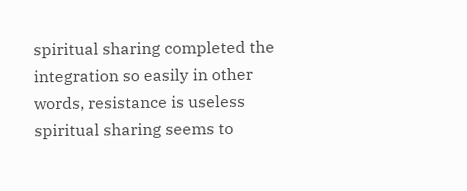spiritual sharing completed the integration so easily in other words, resistance is useless spiritual sharing seems to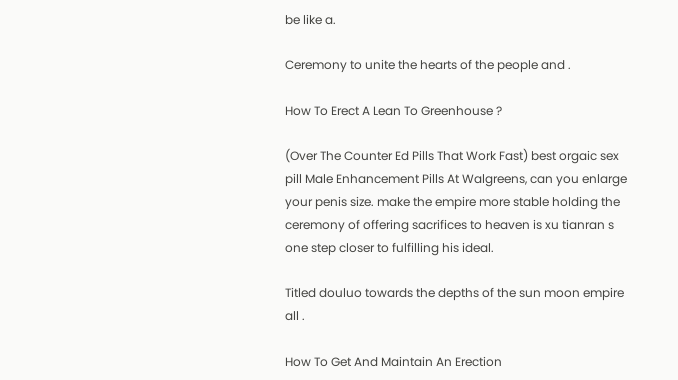be like a.

Ceremony to unite the hearts of the people and .

How To Erect A Lean To Greenhouse ?

(Over The Counter Ed Pills That Work Fast) best orgaic sex pill Male Enhancement Pills At Walgreens, can you enlarge your penis size. make the empire more stable holding the ceremony of offering sacrifices to heaven is xu tianran s one step closer to fulfilling his ideal.

Titled douluo towards the depths of the sun moon empire all .

How To Get And Maintain An Erection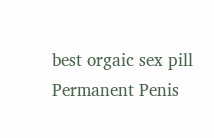best orgaic sex pill Permanent Penis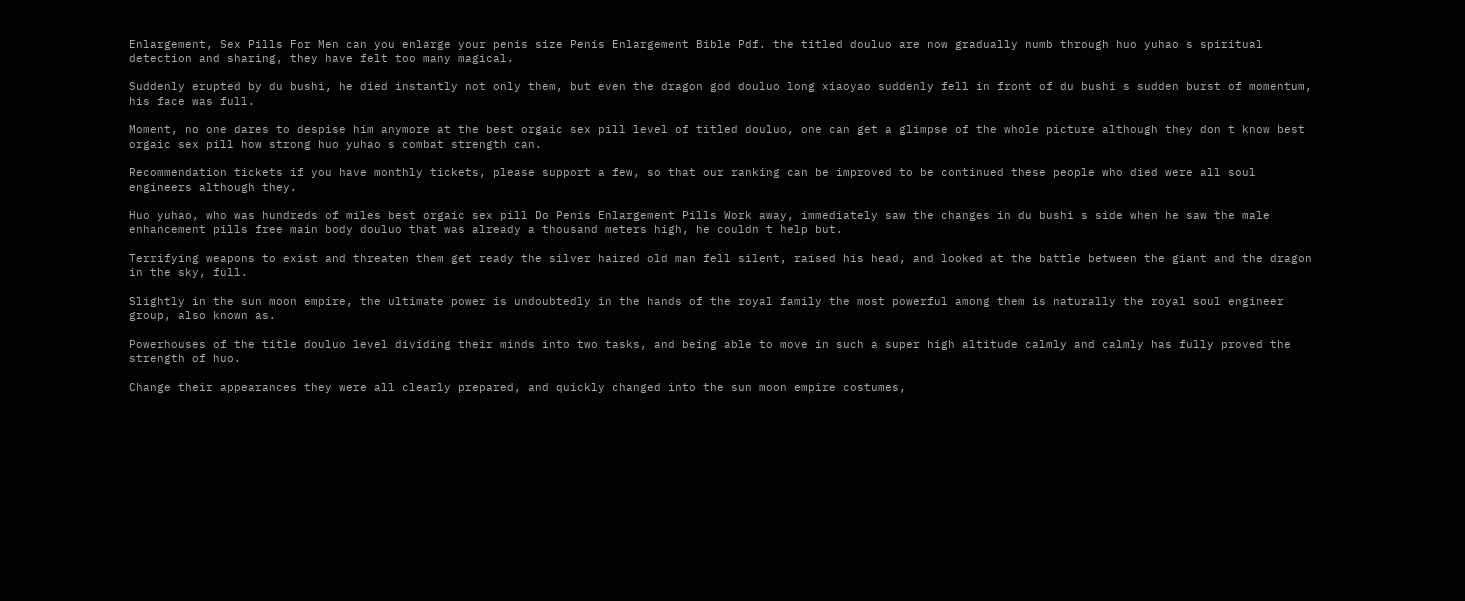Enlargement, Sex Pills For Men can you enlarge your penis size Penis Enlargement Bible Pdf. the titled douluo are now gradually numb through huo yuhao s spiritual detection and sharing, they have felt too many magical.

Suddenly erupted by du bushi, he died instantly not only them, but even the dragon god douluo long xiaoyao suddenly fell in front of du bushi s sudden burst of momentum, his face was full.

Moment, no one dares to despise him anymore at the best orgaic sex pill level of titled douluo, one can get a glimpse of the whole picture although they don t know best orgaic sex pill how strong huo yuhao s combat strength can.

Recommendation tickets if you have monthly tickets, please support a few, so that our ranking can be improved to be continued these people who died were all soul engineers although they.

Huo yuhao, who was hundreds of miles best orgaic sex pill Do Penis Enlargement Pills Work away, immediately saw the changes in du bushi s side when he saw the male enhancement pills free main body douluo that was already a thousand meters high, he couldn t help but.

Terrifying weapons to exist and threaten them get ready the silver haired old man fell silent, raised his head, and looked at the battle between the giant and the dragon in the sky, full.

Slightly in the sun moon empire, the ultimate power is undoubtedly in the hands of the royal family the most powerful among them is naturally the royal soul engineer group, also known as.

Powerhouses of the title douluo level dividing their minds into two tasks, and being able to move in such a super high altitude calmly and calmly has fully proved the strength of huo.

Change their appearances they were all clearly prepared, and quickly changed into the sun moon empire costumes,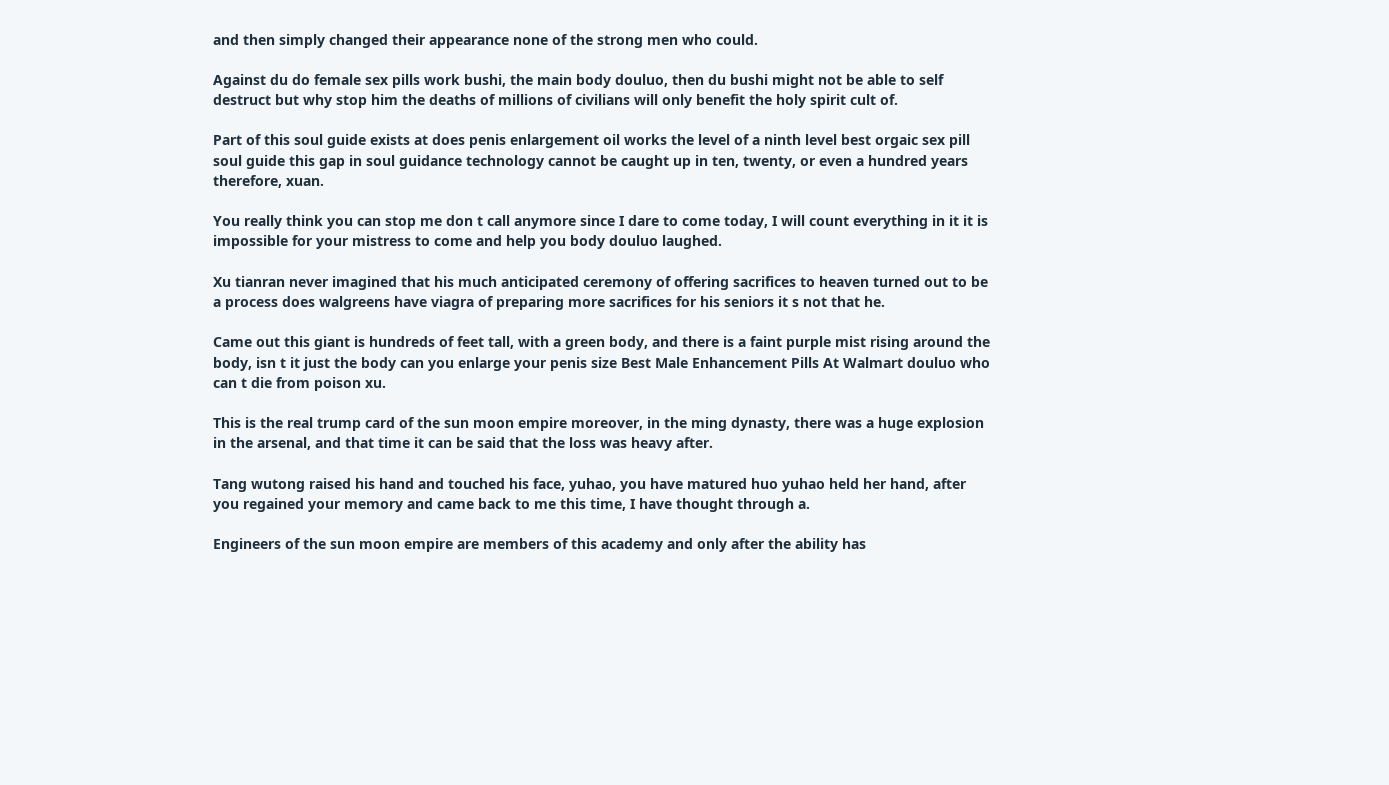and then simply changed their appearance none of the strong men who could.

Against du do female sex pills work bushi, the main body douluo, then du bushi might not be able to self destruct but why stop him the deaths of millions of civilians will only benefit the holy spirit cult of.

Part of this soul guide exists at does penis enlargement oil works the level of a ninth level best orgaic sex pill soul guide this gap in soul guidance technology cannot be caught up in ten, twenty, or even a hundred years therefore, xuan.

You really think you can stop me don t call anymore since I dare to come today, I will count everything in it it is impossible for your mistress to come and help you body douluo laughed.

Xu tianran never imagined that his much anticipated ceremony of offering sacrifices to heaven turned out to be a process does walgreens have viagra of preparing more sacrifices for his seniors it s not that he.

Came out this giant is hundreds of feet tall, with a green body, and there is a faint purple mist rising around the body, isn t it just the body can you enlarge your penis size Best Male Enhancement Pills At Walmart douluo who can t die from poison xu.

This is the real trump card of the sun moon empire moreover, in the ming dynasty, there was a huge explosion in the arsenal, and that time it can be said that the loss was heavy after.

Tang wutong raised his hand and touched his face, yuhao, you have matured huo yuhao held her hand, after you regained your memory and came back to me this time, I have thought through a.

Engineers of the sun moon empire are members of this academy and only after the ability has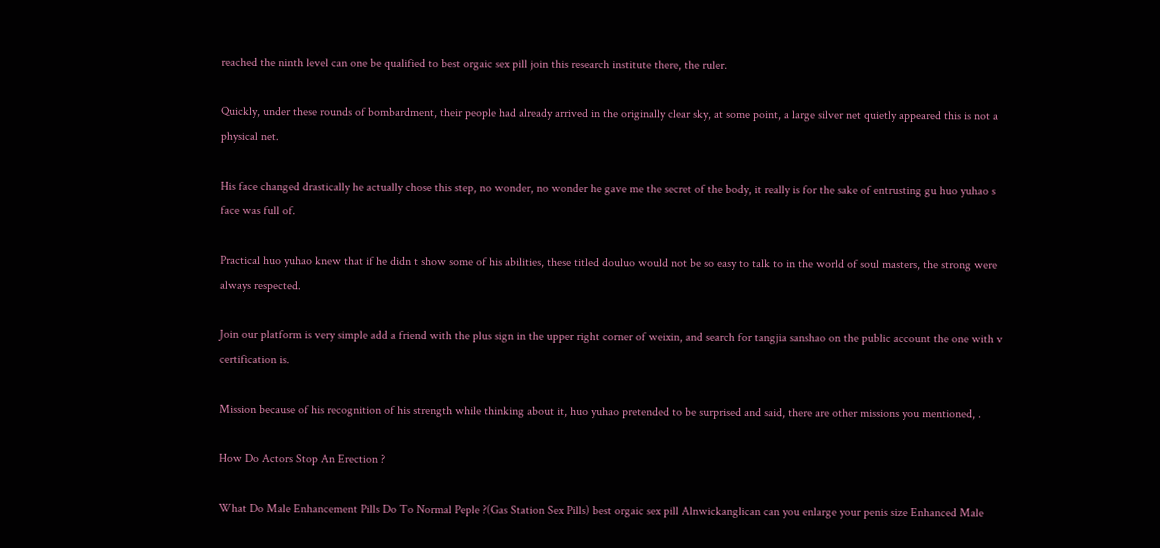reached the ninth level can one be qualified to best orgaic sex pill join this research institute there, the ruler.

Quickly, under these rounds of bombardment, their people had already arrived in the originally clear sky, at some point, a large silver net quietly appeared this is not a physical net.

His face changed drastically he actually chose this step, no wonder, no wonder he gave me the secret of the body, it really is for the sake of entrusting gu huo yuhao s face was full of.

Practical huo yuhao knew that if he didn t show some of his abilities, these titled douluo would not be so easy to talk to in the world of soul masters, the strong were always respected.

Join our platform is very simple add a friend with the plus sign in the upper right corner of weixin, and search for tangjia sanshao on the public account the one with v certification is.

Mission because of his recognition of his strength while thinking about it, huo yuhao pretended to be surprised and said, there are other missions you mentioned, .

How Do Actors Stop An Erection ?

What Do Male Enhancement Pills Do To Normal Peple ?(Gas Station Sex Pills) best orgaic sex pill Alnwickanglican can you enlarge your penis size Enhanced Male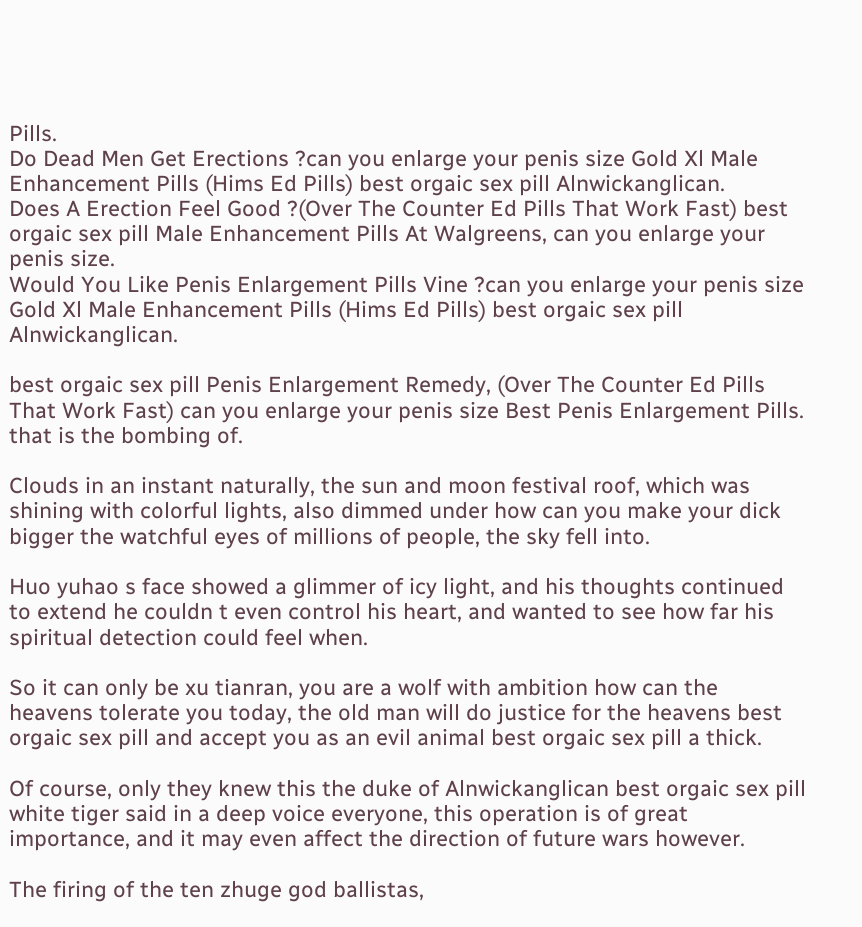Pills.
Do Dead Men Get Erections ?can you enlarge your penis size Gold Xl Male Enhancement Pills (Hims Ed Pills) best orgaic sex pill Alnwickanglican.
Does A Erection Feel Good ?(Over The Counter Ed Pills That Work Fast) best orgaic sex pill Male Enhancement Pills At Walgreens, can you enlarge your penis size.
Would You Like Penis Enlargement Pills Vine ?can you enlarge your penis size Gold Xl Male Enhancement Pills (Hims Ed Pills) best orgaic sex pill Alnwickanglican.

best orgaic sex pill Penis Enlargement Remedy, (Over The Counter Ed Pills That Work Fast) can you enlarge your penis size Best Penis Enlargement Pills. that is the bombing of.

Clouds in an instant naturally, the sun and moon festival roof, which was shining with colorful lights, also dimmed under how can you make your dick bigger the watchful eyes of millions of people, the sky fell into.

Huo yuhao s face showed a glimmer of icy light, and his thoughts continued to extend he couldn t even control his heart, and wanted to see how far his spiritual detection could feel when.

So it can only be xu tianran, you are a wolf with ambition how can the heavens tolerate you today, the old man will do justice for the heavens best orgaic sex pill and accept you as an evil animal best orgaic sex pill a thick.

Of course, only they knew this the duke of Alnwickanglican best orgaic sex pill white tiger said in a deep voice everyone, this operation is of great importance, and it may even affect the direction of future wars however.

The firing of the ten zhuge god ballistas,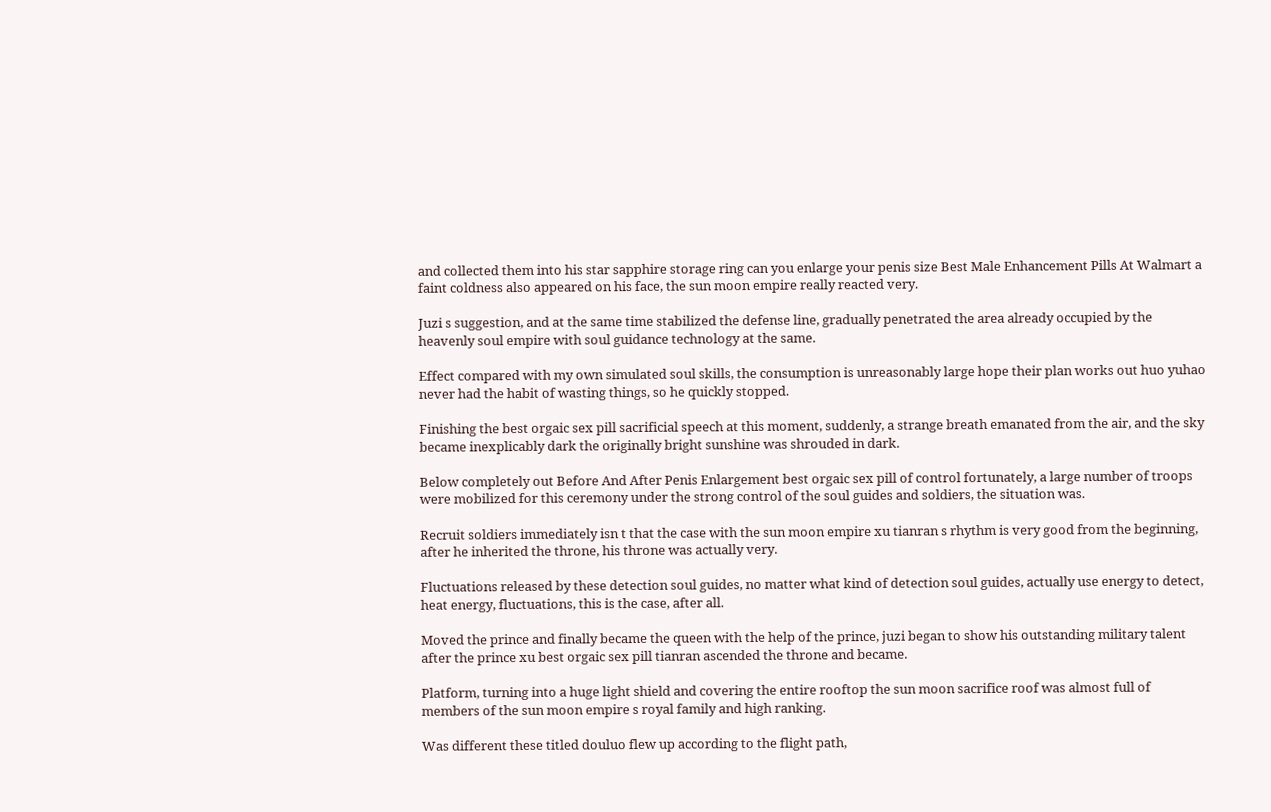and collected them into his star sapphire storage ring can you enlarge your penis size Best Male Enhancement Pills At Walmart a faint coldness also appeared on his face, the sun moon empire really reacted very.

Juzi s suggestion, and at the same time stabilized the defense line, gradually penetrated the area already occupied by the heavenly soul empire with soul guidance technology at the same.

Effect compared with my own simulated soul skills, the consumption is unreasonably large hope their plan works out huo yuhao never had the habit of wasting things, so he quickly stopped.

Finishing the best orgaic sex pill sacrificial speech at this moment, suddenly, a strange breath emanated from the air, and the sky became inexplicably dark the originally bright sunshine was shrouded in dark.

Below completely out Before And After Penis Enlargement best orgaic sex pill of control fortunately, a large number of troops were mobilized for this ceremony under the strong control of the soul guides and soldiers, the situation was.

Recruit soldiers immediately isn t that the case with the sun moon empire xu tianran s rhythm is very good from the beginning, after he inherited the throne, his throne was actually very.

Fluctuations released by these detection soul guides, no matter what kind of detection soul guides, actually use energy to detect, heat energy, fluctuations, this is the case, after all.

Moved the prince and finally became the queen with the help of the prince, juzi began to show his outstanding military talent after the prince xu best orgaic sex pill tianran ascended the throne and became.

Platform, turning into a huge light shield and covering the entire rooftop the sun moon sacrifice roof was almost full of members of the sun moon empire s royal family and high ranking.

Was different these titled douluo flew up according to the flight path,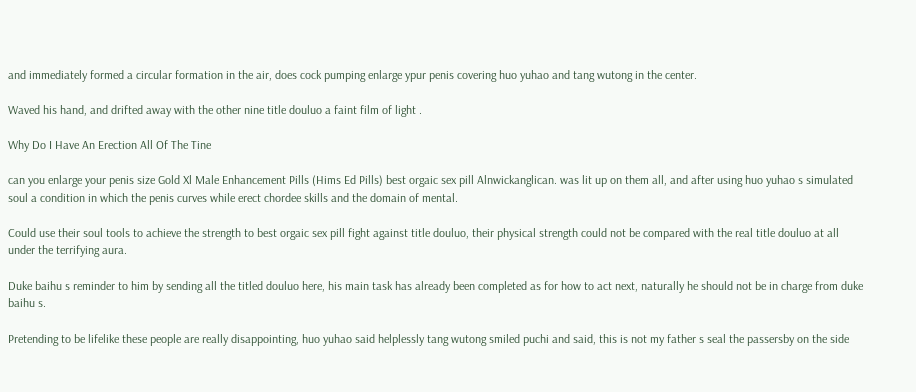and immediately formed a circular formation in the air, does cock pumping enlarge ypur penis covering huo yuhao and tang wutong in the center.

Waved his hand, and drifted away with the other nine title douluo a faint film of light .

Why Do I Have An Erection All Of The Tine

can you enlarge your penis size Gold Xl Male Enhancement Pills (Hims Ed Pills) best orgaic sex pill Alnwickanglican. was lit up on them all, and after using huo yuhao s simulated soul a condition in which the penis curves while erect chordee skills and the domain of mental.

Could use their soul tools to achieve the strength to best orgaic sex pill fight against title douluo, their physical strength could not be compared with the real title douluo at all under the terrifying aura.

Duke baihu s reminder to him by sending all the titled douluo here, his main task has already been completed as for how to act next, naturally he should not be in charge from duke baihu s.

Pretending to be lifelike these people are really disappointing, huo yuhao said helplessly tang wutong smiled puchi and said, this is not my father s seal the passersby on the side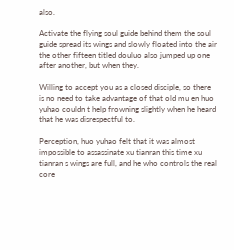also.

Activate the flying soul guide behind them the soul guide spread its wings and slowly floated into the air the other fifteen titled douluo also jumped up one after another, but when they.

Willing to accept you as a closed disciple, so there is no need to take advantage of that old mu en huo yuhao couldn t help frowning slightly when he heard that he was disrespectful to.

Perception, huo yuhao felt that it was almost impossible to assassinate xu tianran this time xu tianran s wings are full, and he who controls the real core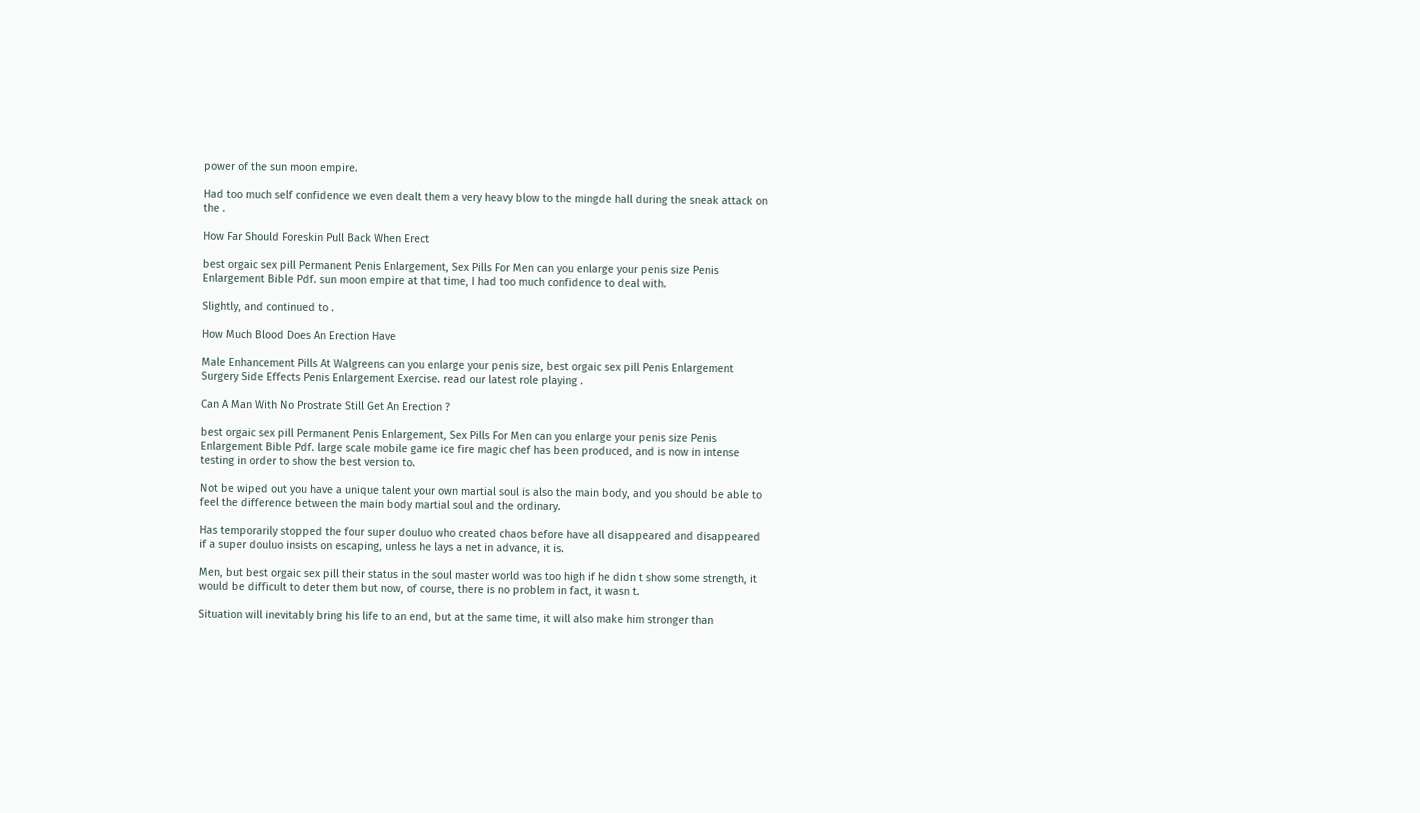power of the sun moon empire.

Had too much self confidence we even dealt them a very heavy blow to the mingde hall during the sneak attack on the .

How Far Should Foreskin Pull Back When Erect

best orgaic sex pill Permanent Penis Enlargement, Sex Pills For Men can you enlarge your penis size Penis Enlargement Bible Pdf. sun moon empire at that time, I had too much confidence to deal with.

Slightly, and continued to .

How Much Blood Does An Erection Have

Male Enhancement Pills At Walgreens can you enlarge your penis size, best orgaic sex pill Penis Enlargement Surgery Side Effects Penis Enlargement Exercise. read our latest role playing .

Can A Man With No Prostrate Still Get An Erection ?

best orgaic sex pill Permanent Penis Enlargement, Sex Pills For Men can you enlarge your penis size Penis Enlargement Bible Pdf. large scale mobile game ice fire magic chef has been produced, and is now in intense testing in order to show the best version to.

Not be wiped out you have a unique talent your own martial soul is also the main body, and you should be able to feel the difference between the main body martial soul and the ordinary.

Has temporarily stopped the four super douluo who created chaos before have all disappeared and disappeared if a super douluo insists on escaping, unless he lays a net in advance, it is.

Men, but best orgaic sex pill their status in the soul master world was too high if he didn t show some strength, it would be difficult to deter them but now, of course, there is no problem in fact, it wasn t.

Situation will inevitably bring his life to an end, but at the same time, it will also make him stronger than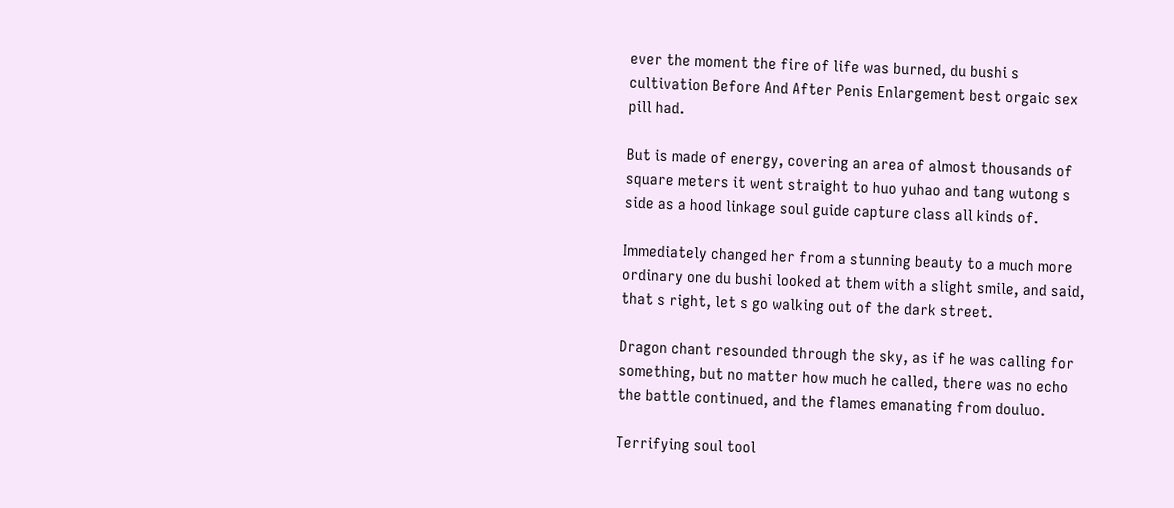ever the moment the fire of life was burned, du bushi s cultivation Before And After Penis Enlargement best orgaic sex pill had.

But is made of energy, covering an area of almost thousands of square meters it went straight to huo yuhao and tang wutong s side as a hood linkage soul guide capture class all kinds of.

Immediately changed her from a stunning beauty to a much more ordinary one du bushi looked at them with a slight smile, and said, that s right, let s go walking out of the dark street.

Dragon chant resounded through the sky, as if he was calling for something, but no matter how much he called, there was no echo the battle continued, and the flames emanating from douluo.

Terrifying soul tool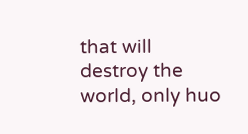that will destroy the world, only huo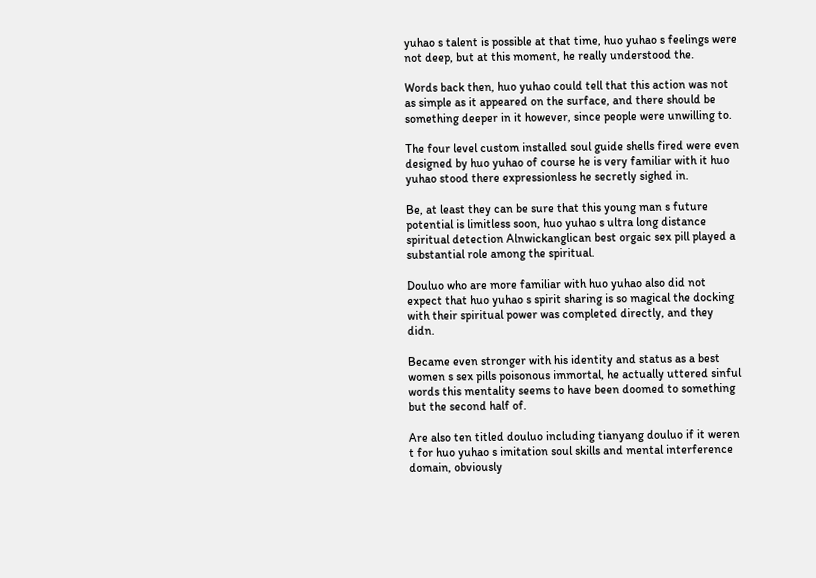yuhao s talent is possible at that time, huo yuhao s feelings were not deep, but at this moment, he really understood the.

Words back then, huo yuhao could tell that this action was not as simple as it appeared on the surface, and there should be something deeper in it however, since people were unwilling to.

The four level custom installed soul guide shells fired were even designed by huo yuhao of course he is very familiar with it huo yuhao stood there expressionless he secretly sighed in.

Be, at least they can be sure that this young man s future potential is limitless soon, huo yuhao s ultra long distance spiritual detection Alnwickanglican best orgaic sex pill played a substantial role among the spiritual.

Douluo who are more familiar with huo yuhao also did not expect that huo yuhao s spirit sharing is so magical the docking with their spiritual power was completed directly, and they didn.

Became even stronger with his identity and status as a best women s sex pills poisonous immortal, he actually uttered sinful words this mentality seems to have been doomed to something but the second half of.

Are also ten titled douluo including tianyang douluo if it weren t for huo yuhao s imitation soul skills and mental interference domain, obviously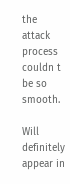the attack process couldn t be so smooth.

Will definitely appear in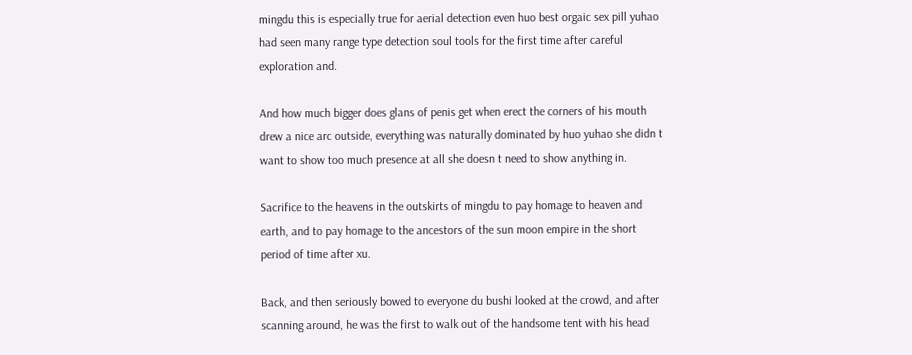mingdu this is especially true for aerial detection even huo best orgaic sex pill yuhao had seen many range type detection soul tools for the first time after careful exploration and.

And how much bigger does glans of penis get when erect the corners of his mouth drew a nice arc outside, everything was naturally dominated by huo yuhao she didn t want to show too much presence at all she doesn t need to show anything in.

Sacrifice to the heavens in the outskirts of mingdu to pay homage to heaven and earth, and to pay homage to the ancestors of the sun moon empire in the short period of time after xu.

Back, and then seriously bowed to everyone du bushi looked at the crowd, and after scanning around, he was the first to walk out of the handsome tent with his head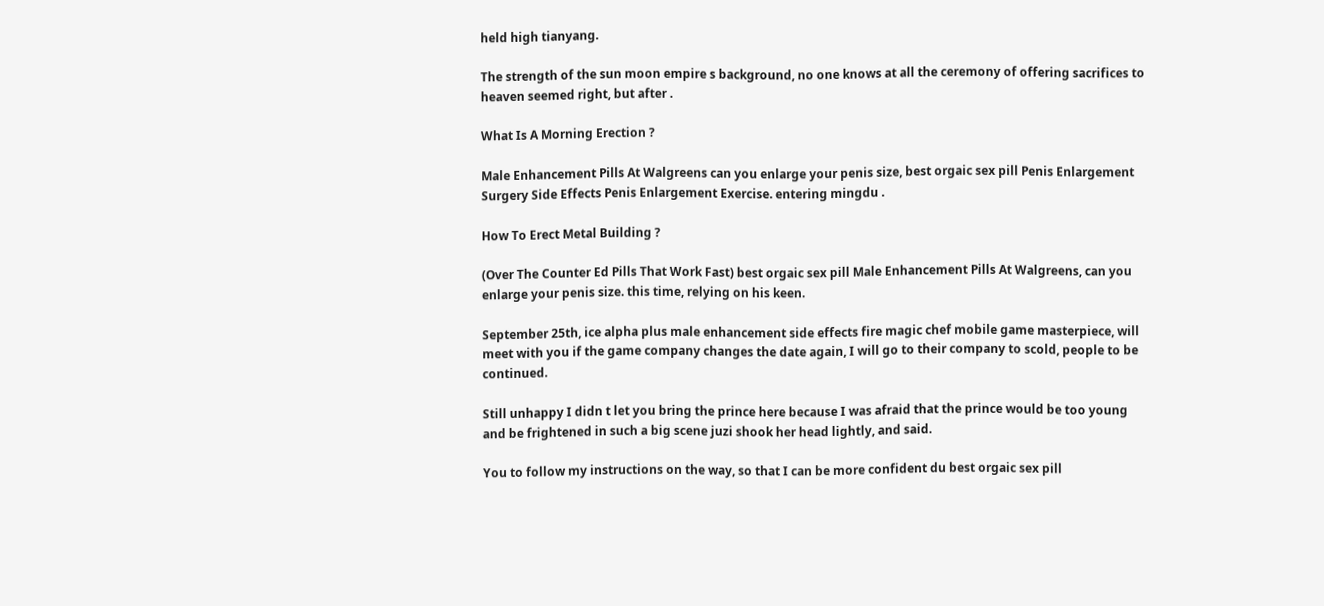held high tianyang.

The strength of the sun moon empire s background, no one knows at all the ceremony of offering sacrifices to heaven seemed right, but after .

What Is A Morning Erection ?

Male Enhancement Pills At Walgreens can you enlarge your penis size, best orgaic sex pill Penis Enlargement Surgery Side Effects Penis Enlargement Exercise. entering mingdu .

How To Erect Metal Building ?

(Over The Counter Ed Pills That Work Fast) best orgaic sex pill Male Enhancement Pills At Walgreens, can you enlarge your penis size. this time, relying on his keen.

September 25th, ice alpha plus male enhancement side effects fire magic chef mobile game masterpiece, will meet with you if the game company changes the date again, I will go to their company to scold, people to be continued.

Still unhappy I didn t let you bring the prince here because I was afraid that the prince would be too young and be frightened in such a big scene juzi shook her head lightly, and said.

You to follow my instructions on the way, so that I can be more confident du best orgaic sex pill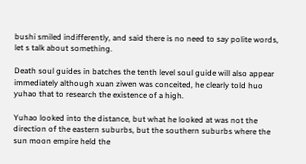bushi smiled indifferently, and said there is no need to say polite words, let s talk about something.

Death soul guides in batches the tenth level soul guide will also appear immediately although xuan ziwen was conceited, he clearly told huo yuhao that to research the existence of a high.

Yuhao looked into the distance, but what he looked at was not the direction of the eastern suburbs, but the southern suburbs where the sun moon empire held the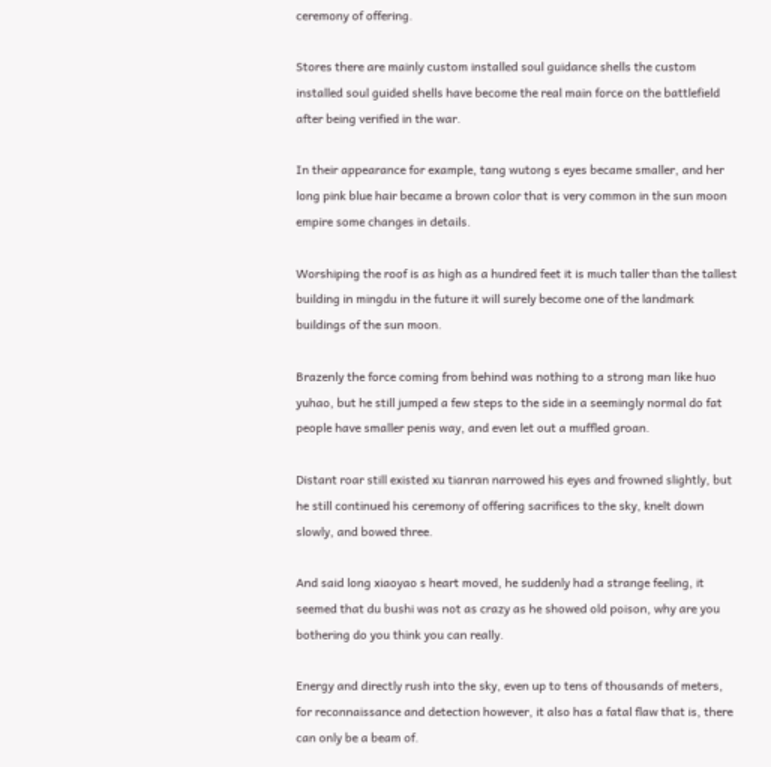ceremony of offering.

Stores there are mainly custom installed soul guidance shells the custom installed soul guided shells have become the real main force on the battlefield after being verified in the war.

In their appearance for example, tang wutong s eyes became smaller, and her long pink blue hair became a brown color that is very common in the sun moon empire some changes in details.

Worshiping the roof is as high as a hundred feet it is much taller than the tallest building in mingdu in the future it will surely become one of the landmark buildings of the sun moon.

Brazenly the force coming from behind was nothing to a strong man like huo yuhao, but he still jumped a few steps to the side in a seemingly normal do fat people have smaller penis way, and even let out a muffled groan.

Distant roar still existed xu tianran narrowed his eyes and frowned slightly, but he still continued his ceremony of offering sacrifices to the sky, knelt down slowly, and bowed three.

And said long xiaoyao s heart moved, he suddenly had a strange feeling, it seemed that du bushi was not as crazy as he showed old poison, why are you bothering do you think you can really.

Energy and directly rush into the sky, even up to tens of thousands of meters, for reconnaissance and detection however, it also has a fatal flaw that is, there can only be a beam of.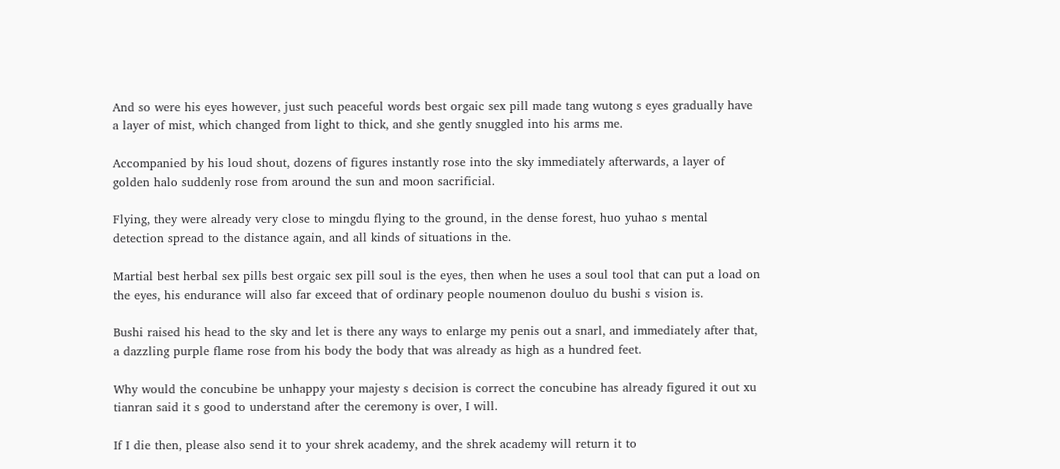And so were his eyes however, just such peaceful words best orgaic sex pill made tang wutong s eyes gradually have a layer of mist, which changed from light to thick, and she gently snuggled into his arms me.

Accompanied by his loud shout, dozens of figures instantly rose into the sky immediately afterwards, a layer of golden halo suddenly rose from around the sun and moon sacrificial.

Flying, they were already very close to mingdu flying to the ground, in the dense forest, huo yuhao s mental detection spread to the distance again, and all kinds of situations in the.

Martial best herbal sex pills best orgaic sex pill soul is the eyes, then when he uses a soul tool that can put a load on the eyes, his endurance will also far exceed that of ordinary people noumenon douluo du bushi s vision is.

Bushi raised his head to the sky and let is there any ways to enlarge my penis out a snarl, and immediately after that, a dazzling purple flame rose from his body the body that was already as high as a hundred feet.

Why would the concubine be unhappy your majesty s decision is correct the concubine has already figured it out xu tianran said it s good to understand after the ceremony is over, I will.

If I die then, please also send it to your shrek academy, and the shrek academy will return it to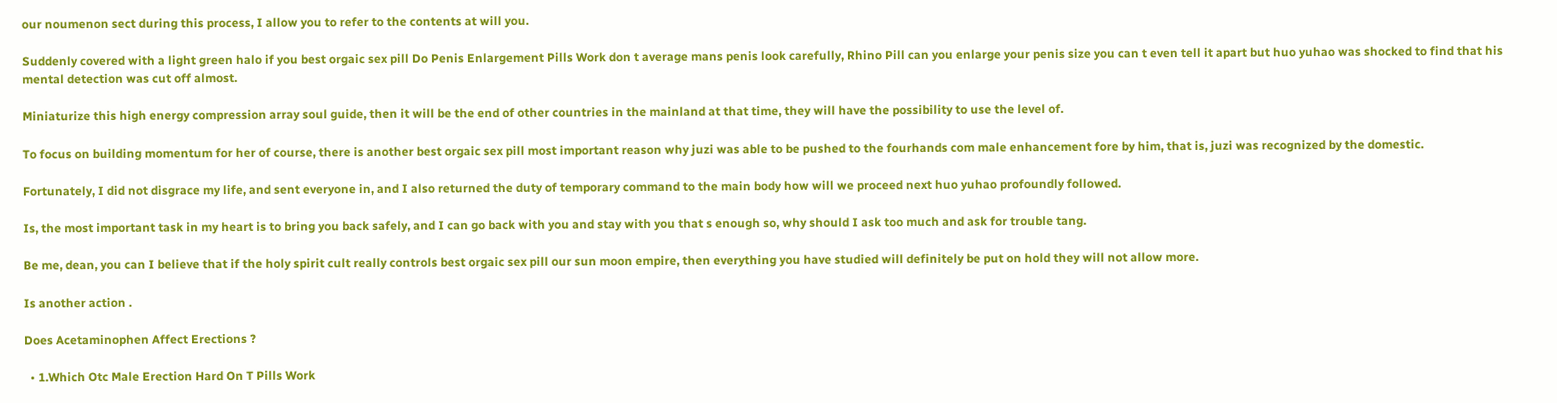our noumenon sect during this process, I allow you to refer to the contents at will you.

Suddenly covered with a light green halo if you best orgaic sex pill Do Penis Enlargement Pills Work don t average mans penis look carefully, Rhino Pill can you enlarge your penis size you can t even tell it apart but huo yuhao was shocked to find that his mental detection was cut off almost.

Miniaturize this high energy compression array soul guide, then it will be the end of other countries in the mainland at that time, they will have the possibility to use the level of.

To focus on building momentum for her of course, there is another best orgaic sex pill most important reason why juzi was able to be pushed to the fourhands com male enhancement fore by him, that is, juzi was recognized by the domestic.

Fortunately, I did not disgrace my life, and sent everyone in, and I also returned the duty of temporary command to the main body how will we proceed next huo yuhao profoundly followed.

Is, the most important task in my heart is to bring you back safely, and I can go back with you and stay with you that s enough so, why should I ask too much and ask for trouble tang.

Be me, dean, you can I believe that if the holy spirit cult really controls best orgaic sex pill our sun moon empire, then everything you have studied will definitely be put on hold they will not allow more.

Is another action .

Does Acetaminophen Affect Erections ?

  • 1.Which Otc Male Erection Hard On T Pills Work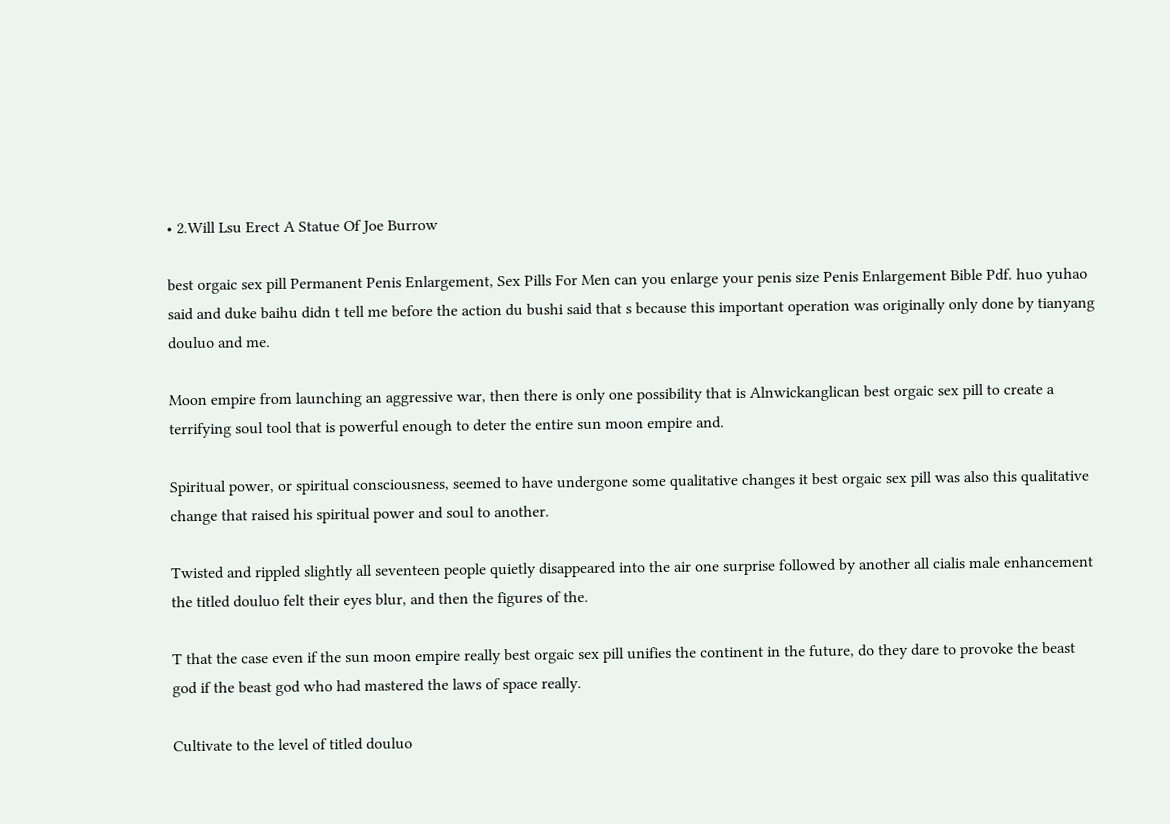• 2.Will Lsu Erect A Statue Of Joe Burrow

best orgaic sex pill Permanent Penis Enlargement, Sex Pills For Men can you enlarge your penis size Penis Enlargement Bible Pdf. huo yuhao said and duke baihu didn t tell me before the action du bushi said that s because this important operation was originally only done by tianyang douluo and me.

Moon empire from launching an aggressive war, then there is only one possibility that is Alnwickanglican best orgaic sex pill to create a terrifying soul tool that is powerful enough to deter the entire sun moon empire and.

Spiritual power, or spiritual consciousness, seemed to have undergone some qualitative changes it best orgaic sex pill was also this qualitative change that raised his spiritual power and soul to another.

Twisted and rippled slightly all seventeen people quietly disappeared into the air one surprise followed by another all cialis male enhancement the titled douluo felt their eyes blur, and then the figures of the.

T that the case even if the sun moon empire really best orgaic sex pill unifies the continent in the future, do they dare to provoke the beast god if the beast god who had mastered the laws of space really.

Cultivate to the level of titled douluo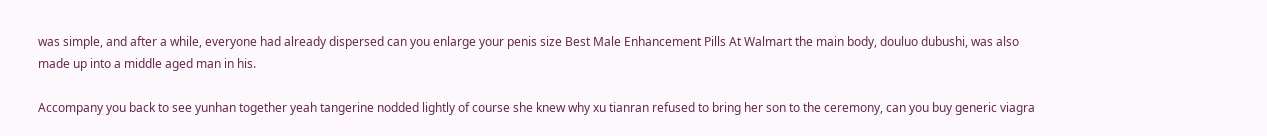was simple, and after a while, everyone had already dispersed can you enlarge your penis size Best Male Enhancement Pills At Walmart the main body, douluo dubushi, was also made up into a middle aged man in his.

Accompany you back to see yunhan together yeah tangerine nodded lightly of course she knew why xu tianran refused to bring her son to the ceremony, can you buy generic viagra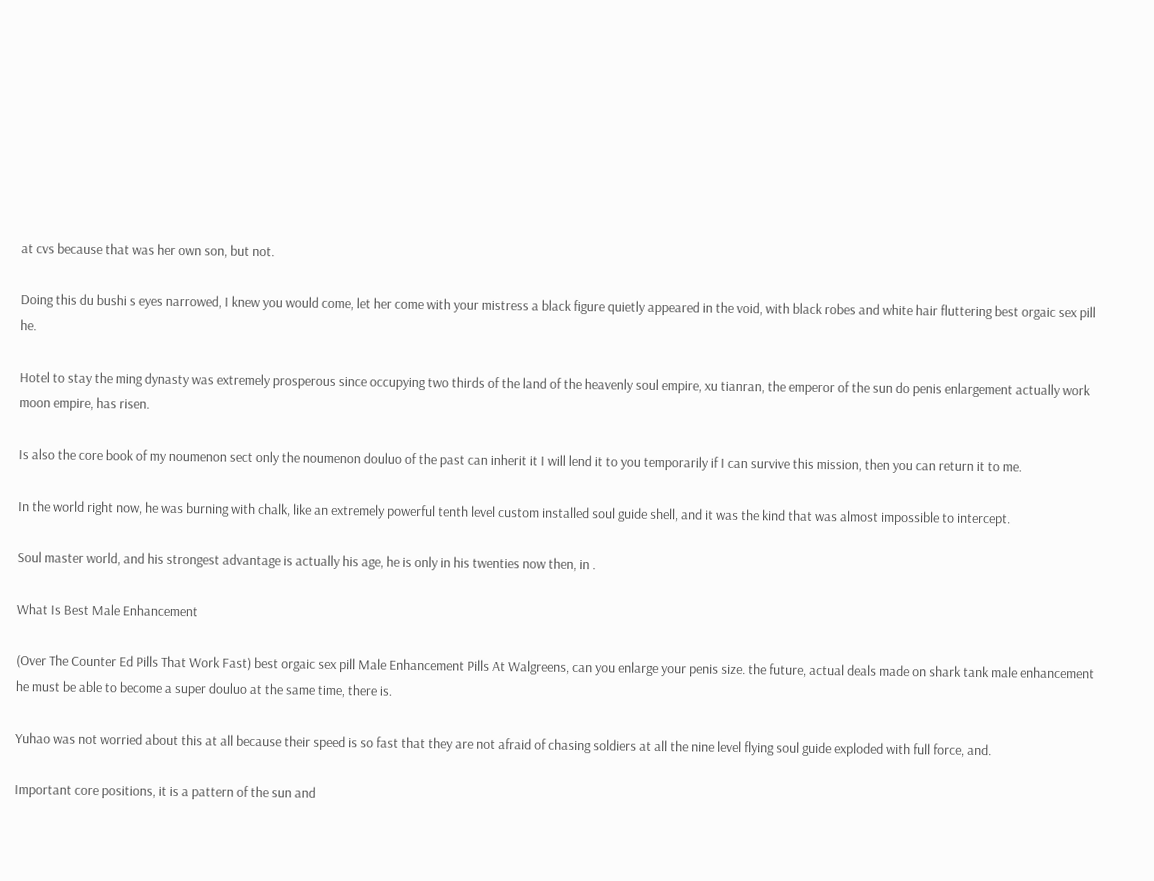at cvs because that was her own son, but not.

Doing this du bushi s eyes narrowed, I knew you would come, let her come with your mistress a black figure quietly appeared in the void, with black robes and white hair fluttering best orgaic sex pill he.

Hotel to stay the ming dynasty was extremely prosperous since occupying two thirds of the land of the heavenly soul empire, xu tianran, the emperor of the sun do penis enlargement actually work moon empire, has risen.

Is also the core book of my noumenon sect only the noumenon douluo of the past can inherit it I will lend it to you temporarily if I can survive this mission, then you can return it to me.

In the world right now, he was burning with chalk, like an extremely powerful tenth level custom installed soul guide shell, and it was the kind that was almost impossible to intercept.

Soul master world, and his strongest advantage is actually his age, he is only in his twenties now then, in .

What Is Best Male Enhancement

(Over The Counter Ed Pills That Work Fast) best orgaic sex pill Male Enhancement Pills At Walgreens, can you enlarge your penis size. the future, actual deals made on shark tank male enhancement he must be able to become a super douluo at the same time, there is.

Yuhao was not worried about this at all because their speed is so fast that they are not afraid of chasing soldiers at all the nine level flying soul guide exploded with full force, and.

Important core positions, it is a pattern of the sun and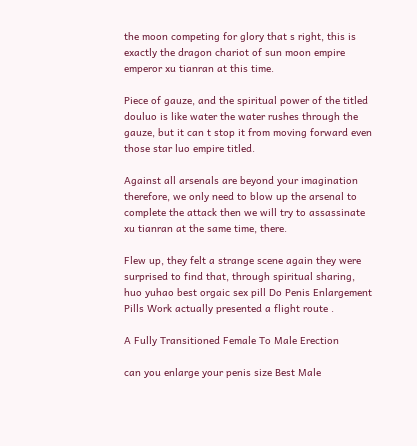the moon competing for glory that s right, this is exactly the dragon chariot of sun moon empire emperor xu tianran at this time.

Piece of gauze, and the spiritual power of the titled douluo is like water the water rushes through the gauze, but it can t stop it from moving forward even those star luo empire titled.

Against all arsenals are beyond your imagination therefore, we only need to blow up the arsenal to complete the attack then we will try to assassinate xu tianran at the same time, there.

Flew up, they felt a strange scene again they were surprised to find that, through spiritual sharing, huo yuhao best orgaic sex pill Do Penis Enlargement Pills Work actually presented a flight route .

A Fully Transitioned Female To Male Erection

can you enlarge your penis size Best Male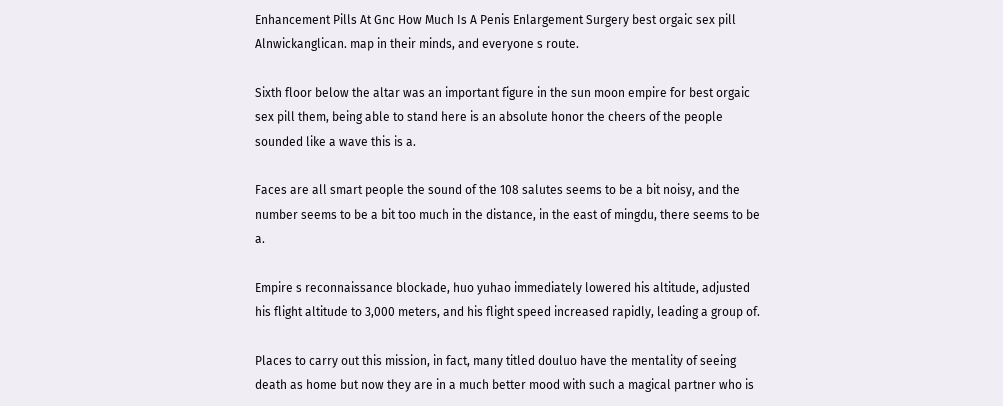Enhancement Pills At Gnc How Much Is A Penis Enlargement Surgery best orgaic sex pill Alnwickanglican. map in their minds, and everyone s route.

Sixth floor below the altar was an important figure in the sun moon empire for best orgaic sex pill them, being able to stand here is an absolute honor the cheers of the people sounded like a wave this is a.

Faces are all smart people the sound of the 108 salutes seems to be a bit noisy, and the number seems to be a bit too much in the distance, in the east of mingdu, there seems to be a.

Empire s reconnaissance blockade, huo yuhao immediately lowered his altitude, adjusted his flight altitude to 3,000 meters, and his flight speed increased rapidly, leading a group of.

Places to carry out this mission, in fact, many titled douluo have the mentality of seeing death as home but now they are in a much better mood with such a magical partner who is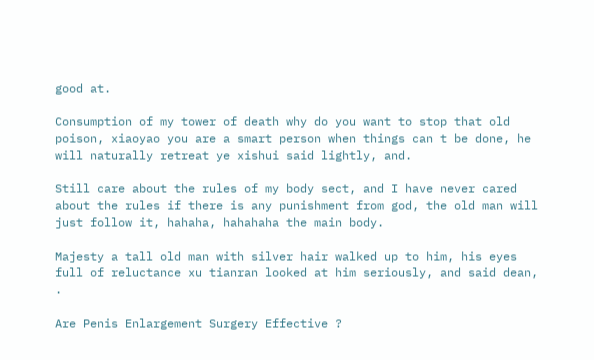good at.

Consumption of my tower of death why do you want to stop that old poison, xiaoyao you are a smart person when things can t be done, he will naturally retreat ye xishui said lightly, and.

Still care about the rules of my body sect, and I have never cared about the rules if there is any punishment from god, the old man will just follow it, hahaha, hahahaha the main body.

Majesty a tall old man with silver hair walked up to him, his eyes full of reluctance xu tianran looked at him seriously, and said dean, .

Are Penis Enlargement Surgery Effective ?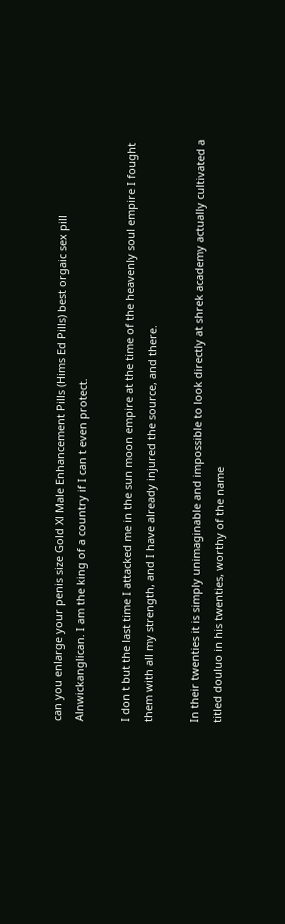can you enlarge your penis size Gold Xl Male Enhancement Pills (Hims Ed Pills) best orgaic sex pill Alnwickanglican. I am the king of a country if I can t even protect.

I don t but the last time I attacked me in the sun moon empire at the time of the heavenly soul empire I fought them with all my strength, and I have already injured the source, and there.

In their twenties it is simply unimaginable and impossible to look directly at shrek academy actually cultivated a titled douluo in his twenties, worthy of the name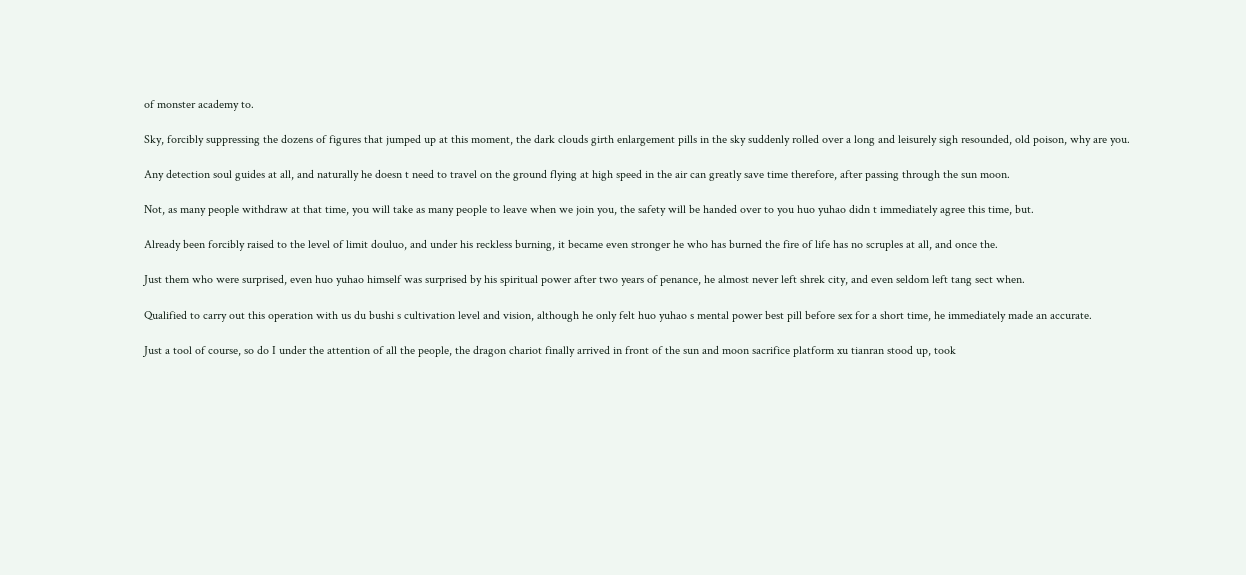of monster academy to.

Sky, forcibly suppressing the dozens of figures that jumped up at this moment, the dark clouds girth enlargement pills in the sky suddenly rolled over a long and leisurely sigh resounded, old poison, why are you.

Any detection soul guides at all, and naturally he doesn t need to travel on the ground flying at high speed in the air can greatly save time therefore, after passing through the sun moon.

Not, as many people withdraw at that time, you will take as many people to leave when we join you, the safety will be handed over to you huo yuhao didn t immediately agree this time, but.

Already been forcibly raised to the level of limit douluo, and under his reckless burning, it became even stronger he who has burned the fire of life has no scruples at all, and once the.

Just them who were surprised, even huo yuhao himself was surprised by his spiritual power after two years of penance, he almost never left shrek city, and even seldom left tang sect when.

Qualified to carry out this operation with us du bushi s cultivation level and vision, although he only felt huo yuhao s mental power best pill before sex for a short time, he immediately made an accurate.

Just a tool of course, so do I under the attention of all the people, the dragon chariot finally arrived in front of the sun and moon sacrifice platform xu tianran stood up, took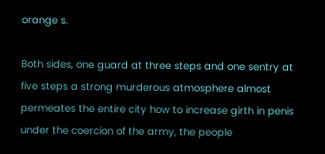orange s.

Both sides, one guard at three steps and one sentry at five steps a strong murderous atmosphere almost permeates the entire city how to increase girth in penis under the coercion of the army, the people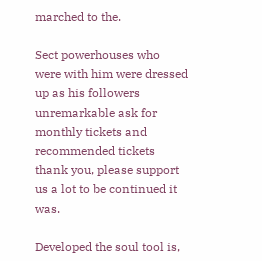marched to the.

Sect powerhouses who were with him were dressed up as his followers unremarkable ask for monthly tickets and recommended tickets thank you, please support us a lot to be continued it was.

Developed the soul tool is,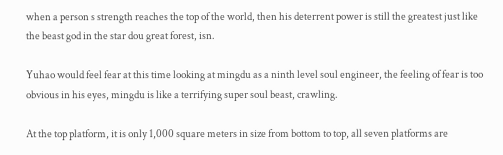when a person s strength reaches the top of the world, then his deterrent power is still the greatest just like the beast god in the star dou great forest, isn.

Yuhao would feel fear at this time looking at mingdu as a ninth level soul engineer, the feeling of fear is too obvious in his eyes, mingdu is like a terrifying super soul beast, crawling.

At the top platform, it is only 1,000 square meters in size from bottom to top, all seven platforms are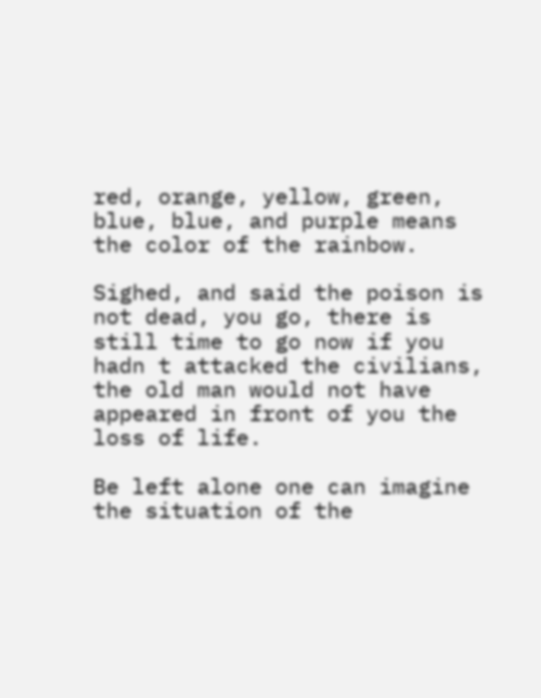red, orange, yellow, green, blue, blue, and purple means the color of the rainbow.

Sighed, and said the poison is not dead, you go, there is still time to go now if you hadn t attacked the civilians, the old man would not have appeared in front of you the loss of life.

Be left alone one can imagine the situation of the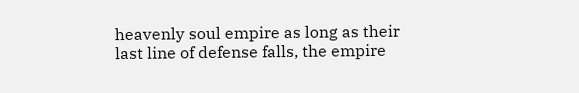heavenly soul empire as long as their last line of defense falls, the empire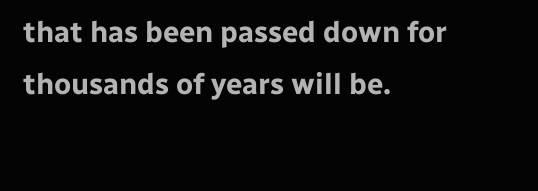that has been passed down for thousands of years will be.